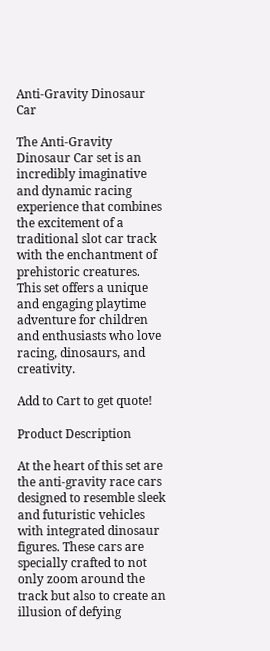Anti-Gravity Dinosaur Car

The Anti-Gravity Dinosaur Car set is an incredibly imaginative and dynamic racing experience that combines the excitement of a traditional slot car track with the enchantment of prehistoric creatures. This set offers a unique and engaging playtime adventure for children and enthusiasts who love racing, dinosaurs, and creativity.

Add to Cart to get quote!

Product Description

At the heart of this set are the anti-gravity race cars designed to resemble sleek and futuristic vehicles with integrated dinosaur figures. These cars are specially crafted to not only zoom around the track but also to create an illusion of defying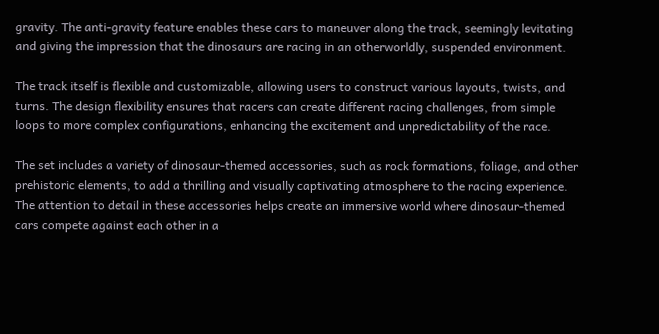gravity. The anti-gravity feature enables these cars to maneuver along the track, seemingly levitating and giving the impression that the dinosaurs are racing in an otherworldly, suspended environment.

The track itself is flexible and customizable, allowing users to construct various layouts, twists, and turns. The design flexibility ensures that racers can create different racing challenges, from simple loops to more complex configurations, enhancing the excitement and unpredictability of the race.

The set includes a variety of dinosaur-themed accessories, such as rock formations, foliage, and other prehistoric elements, to add a thrilling and visually captivating atmosphere to the racing experience. The attention to detail in these accessories helps create an immersive world where dinosaur-themed cars compete against each other in a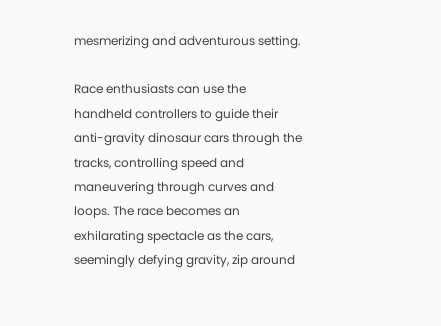mesmerizing and adventurous setting.

Race enthusiasts can use the handheld controllers to guide their anti-gravity dinosaur cars through the tracks, controlling speed and maneuvering through curves and loops. The race becomes an exhilarating spectacle as the cars, seemingly defying gravity, zip around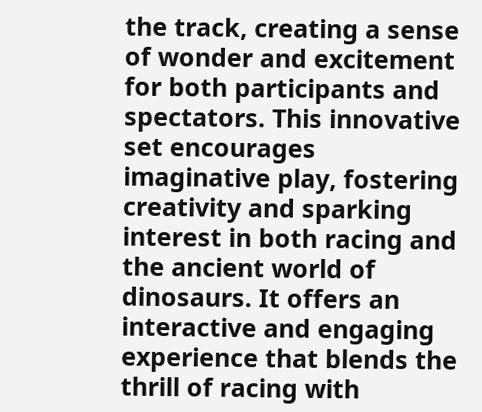the track, creating a sense of wonder and excitement for both participants and spectators. This innovative set encourages imaginative play, fostering creativity and sparking interest in both racing and the ancient world of dinosaurs. It offers an interactive and engaging experience that blends the thrill of racing with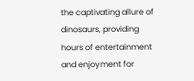the captivating allure of dinosaurs, providing hours of entertainment and enjoyment for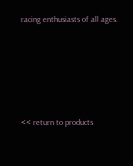racing enthusiasts of all ages.





<< return to products